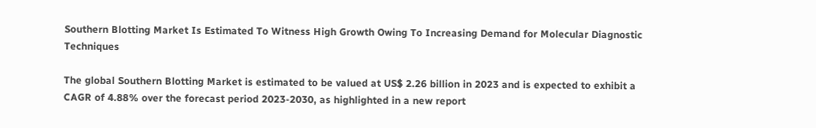Southern Blotting Market Is Estimated To Witness High Growth Owing To Increasing Demand for Molecular Diagnostic Techniques

The global Southern Blotting Market is estimated to be valued at US$ 2.26 billion in 2023 and is expected to exhibit a CAGR of 4.88% over the forecast period 2023-2030, as highlighted in a new report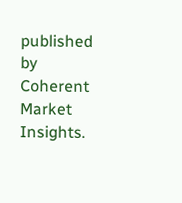published by Coherent Market Insights.